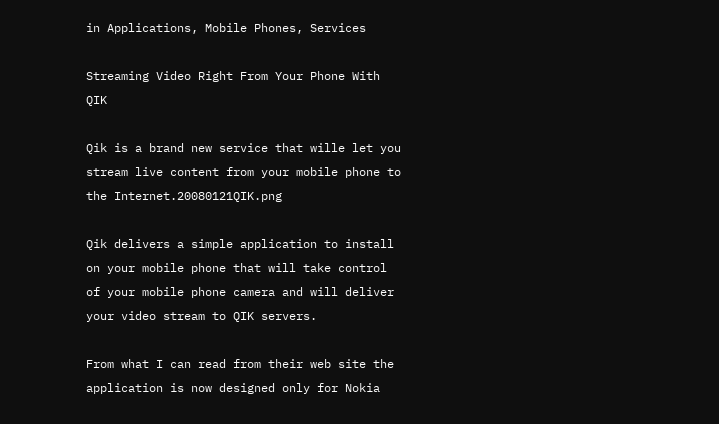in Applications, Mobile Phones, Services

Streaming Video Right From Your Phone With QIK

Qik is a brand new service that wille let you stream live content from your mobile phone to the Internet.20080121QIK.png

Qik delivers a simple application to install on your mobile phone that will take control of your mobile phone camera and will deliver your video stream to QIK servers.

From what I can read from their web site the application is now designed only for Nokia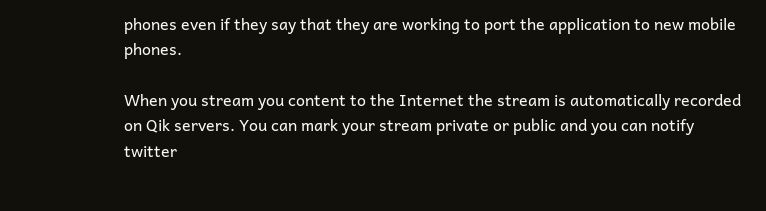phones even if they say that they are working to port the application to new mobile phones.

When you stream you content to the Internet the stream is automatically recorded on Qik servers. You can mark your stream private or public and you can notify twitter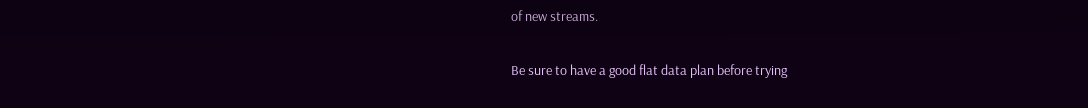of new streams.

Be sure to have a good flat data plan before trying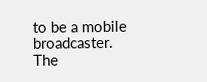to be a mobile broadcaster. The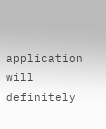application will definitely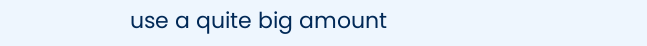use a quite big amount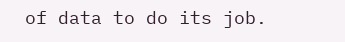of data to do its job.